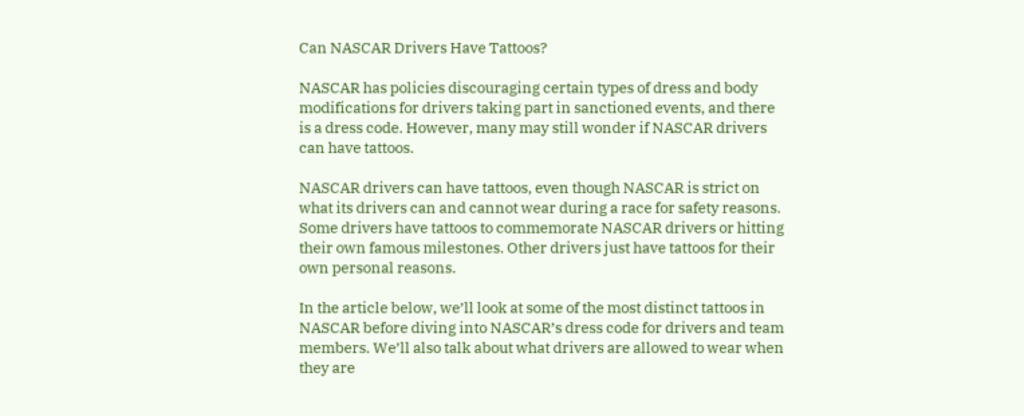Can NASCAR Drivers Have Tattoos?

NASCAR has policies discouraging certain types of dress and body modifications for drivers taking part in sanctioned events, and there is a dress code. However, many may still wonder if NASCAR drivers can have tattoos.

NASCAR drivers can have tattoos, even though NASCAR is strict on what its drivers can and cannot wear during a race for safety reasons. Some drivers have tattoos to commemorate NASCAR drivers or hitting their own famous milestones. Other drivers just have tattoos for their own personal reasons.

In the article below, we’ll look at some of the most distinct tattoos in NASCAR before diving into NASCAR’s dress code for drivers and team members. We’ll also talk about what drivers are allowed to wear when they are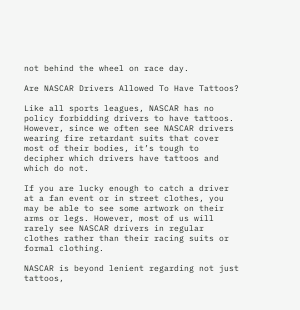not behind the wheel on race day.

Are NASCAR Drivers Allowed To Have Tattoos?

Like all sports leagues, NASCAR has no policy forbidding drivers to have tattoos. However, since we often see NASCAR drivers wearing fire retardant suits that cover most of their bodies, it’s tough to decipher which drivers have tattoos and which do not.

If you are lucky enough to catch a driver at a fan event or in street clothes, you may be able to see some artwork on their arms or legs. However, most of us will rarely see NASCAR drivers in regular clothes rather than their racing suits or formal clothing.

NASCAR is beyond lenient regarding not just tattoos,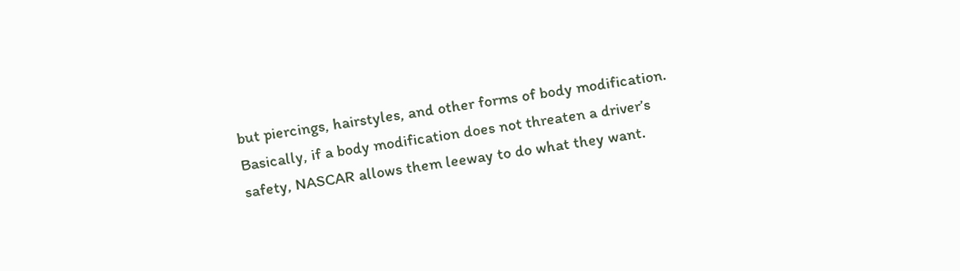but piercings, hairstyles, and other forms of body modification. Basically, if a body modification does not threaten a driver’s safety, NASCAR allows them leeway to do what they want.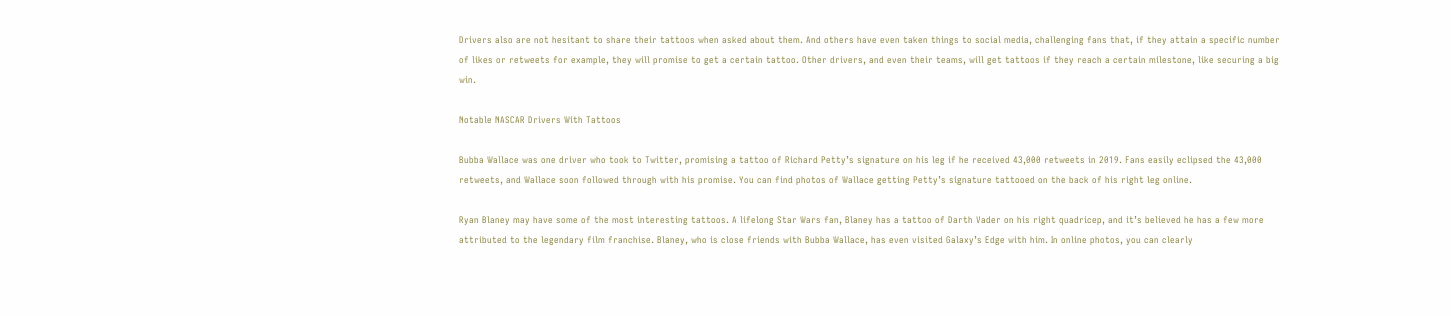Drivers also are not hesitant to share their tattoos when asked about them. And others have even taken things to social media, challenging fans that, if they attain a specific number of likes or retweets for example, they will promise to get a certain tattoo. Other drivers, and even their teams, will get tattoos if they reach a certain milestone, like securing a big win.

Notable NASCAR Drivers With Tattoos

Bubba Wallace was one driver who took to Twitter, promising a tattoo of Richard Petty’s signature on his leg if he received 43,000 retweets in 2019. Fans easily eclipsed the 43,000 retweets, and Wallace soon followed through with his promise. You can find photos of Wallace getting Petty’s signature tattooed on the back of his right leg online.

Ryan Blaney may have some of the most interesting tattoos. A lifelong Star Wars fan, Blaney has a tattoo of Darth Vader on his right quadricep, and it’s believed he has a few more attributed to the legendary film franchise. Blaney, who is close friends with Bubba Wallace, has even visited Galaxy’s Edge with him. In online photos, you can clearly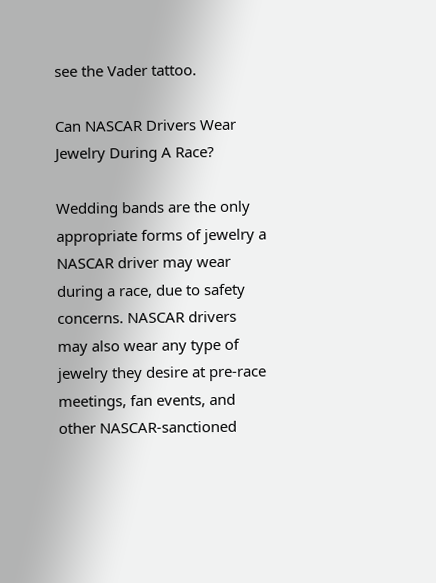see the Vader tattoo.

Can NASCAR Drivers Wear Jewelry During A Race?

Wedding bands are the only appropriate forms of jewelry a NASCAR driver may wear during a race, due to safety concerns. NASCAR drivers may also wear any type of jewelry they desire at pre-race meetings, fan events, and other NASCAR-sanctioned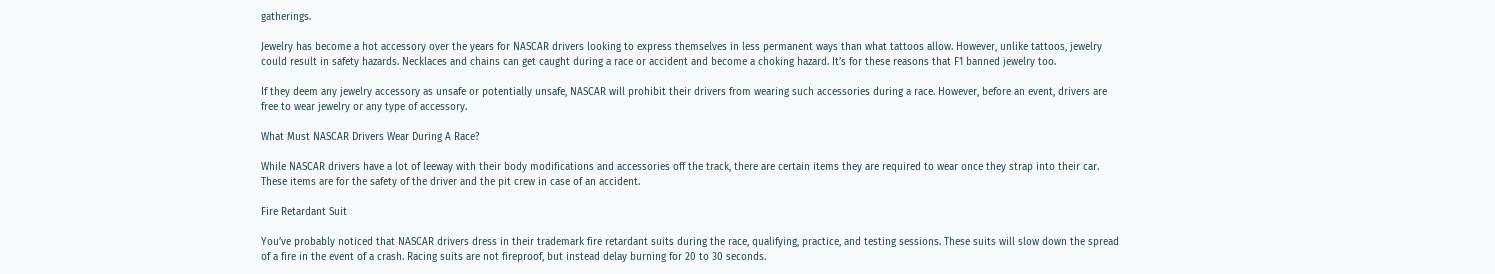gatherings.

Jewelry has become a hot accessory over the years for NASCAR drivers looking to express themselves in less permanent ways than what tattoos allow. However, unlike tattoos, jewelry could result in safety hazards. Necklaces and chains can get caught during a race or accident and become a choking hazard. It’s for these reasons that F1 banned jewelry too.

If they deem any jewelry accessory as unsafe or potentially unsafe, NASCAR will prohibit their drivers from wearing such accessories during a race. However, before an event, drivers are free to wear jewelry or any type of accessory.

What Must NASCAR Drivers Wear During A Race?

While NASCAR drivers have a lot of leeway with their body modifications and accessories off the track, there are certain items they are required to wear once they strap into their car. These items are for the safety of the driver and the pit crew in case of an accident.

Fire Retardant Suit

You’ve probably noticed that NASCAR drivers dress in their trademark fire retardant suits during the race, qualifying, practice, and testing sessions. These suits will slow down the spread of a fire in the event of a crash. Racing suits are not fireproof, but instead delay burning for 20 to 30 seconds.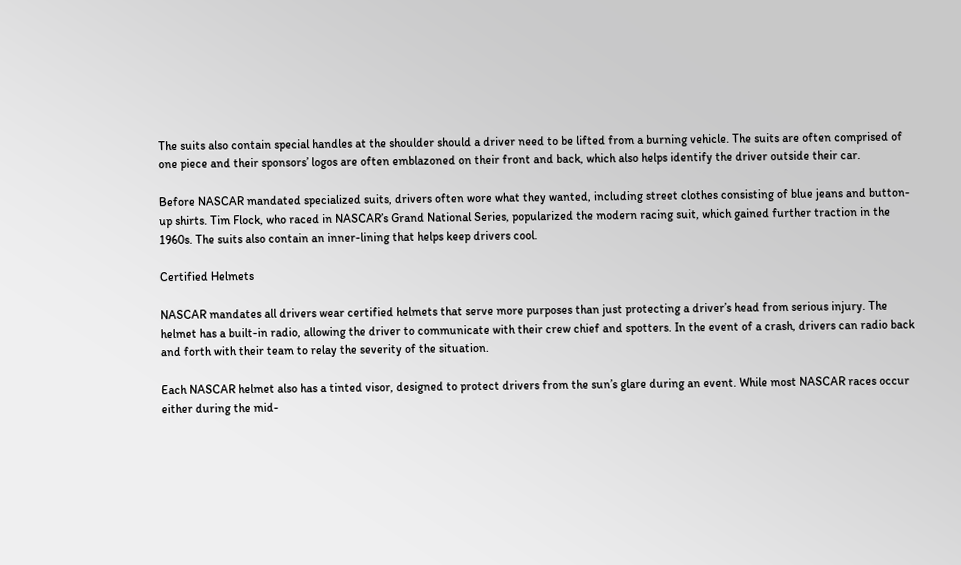The suits also contain special handles at the shoulder should a driver need to be lifted from a burning vehicle. The suits are often comprised of one piece and their sponsors’ logos are often emblazoned on their front and back, which also helps identify the driver outside their car.

Before NASCAR mandated specialized suits, drivers often wore what they wanted, including street clothes consisting of blue jeans and button-up shirts. Tim Flock, who raced in NASCAR’s Grand National Series, popularized the modern racing suit, which gained further traction in the 1960s. The suits also contain an inner-lining that helps keep drivers cool.

Certified Helmets

NASCAR mandates all drivers wear certified helmets that serve more purposes than just protecting a driver’s head from serious injury. The helmet has a built-in radio, allowing the driver to communicate with their crew chief and spotters. In the event of a crash, drivers can radio back and forth with their team to relay the severity of the situation.

Each NASCAR helmet also has a tinted visor, designed to protect drivers from the sun’s glare during an event. While most NASCAR races occur either during the mid-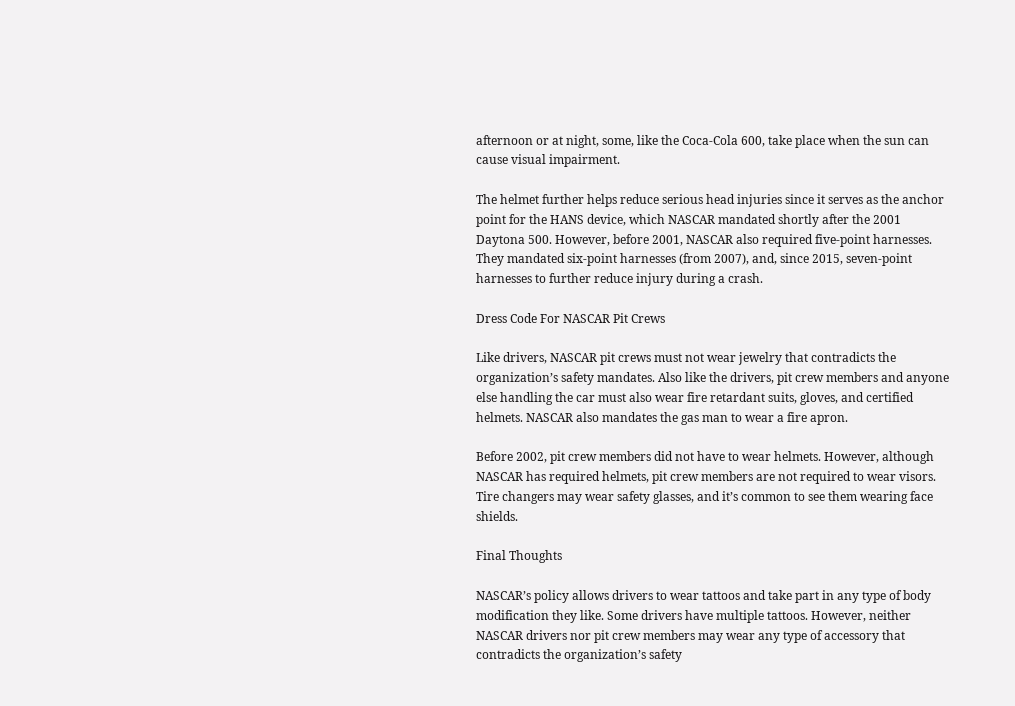afternoon or at night, some, like the Coca-Cola 600, take place when the sun can cause visual impairment.

The helmet further helps reduce serious head injuries since it serves as the anchor point for the HANS device, which NASCAR mandated shortly after the 2001 Daytona 500. However, before 2001, NASCAR also required five-point harnesses. They mandated six-point harnesses (from 2007), and, since 2015, seven-point harnesses to further reduce injury during a crash.

Dress Code For NASCAR Pit Crews

Like drivers, NASCAR pit crews must not wear jewelry that contradicts the organization’s safety mandates. Also like the drivers, pit crew members and anyone else handling the car must also wear fire retardant suits, gloves, and certified helmets. NASCAR also mandates the gas man to wear a fire apron.

Before 2002, pit crew members did not have to wear helmets. However, although NASCAR has required helmets, pit crew members are not required to wear visors. Tire changers may wear safety glasses, and it’s common to see them wearing face shields.

Final Thoughts

NASCAR’s policy allows drivers to wear tattoos and take part in any type of body modification they like. Some drivers have multiple tattoos. However, neither NASCAR drivers nor pit crew members may wear any type of accessory that contradicts the organization’s safety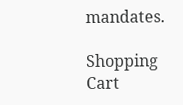mandates.

Shopping Cart